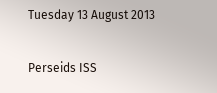Tuesday 13 August 2013

Perseids ISS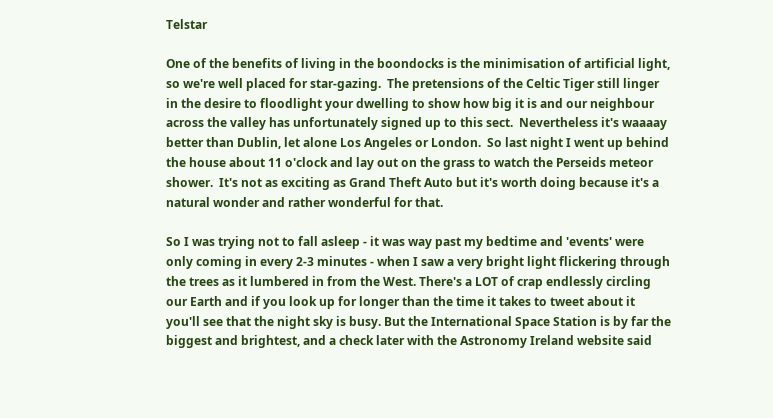Telstar

One of the benefits of living in the boondocks is the minimisation of artificial light, so we're well placed for star-gazing.  The pretensions of the Celtic Tiger still linger in the desire to floodlight your dwelling to show how big it is and our neighbour across the valley has unfortunately signed up to this sect.  Nevertheless it's waaaay better than Dublin, let alone Los Angeles or London.  So last night I went up behind the house about 11 o'clock and lay out on the grass to watch the Perseids meteor shower.  It's not as exciting as Grand Theft Auto but it's worth doing because it's a natural wonder and rather wonderful for that.

So I was trying not to fall asleep - it was way past my bedtime and 'events' were only coming in every 2-3 minutes - when I saw a very bright light flickering through the trees as it lumbered in from the West. There's a LOT of crap endlessly circling our Earth and if you look up for longer than the time it takes to tweet about it you'll see that the night sky is busy. But the International Space Station is by far the biggest and brightest, and a check later with the Astronomy Ireland website said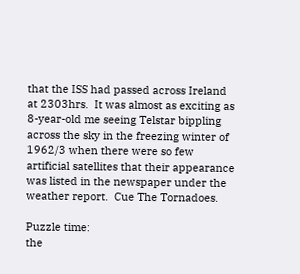that the ISS had passed across Ireland at 2303hrs.  It was almost as exciting as 8-year-old me seeing Telstar bippling across the sky in the freezing winter of 1962/3 when there were so few artificial satellites that their appearance was listed in the newspaper under the weather report.  Cue The Tornadoes.

Puzzle time:
the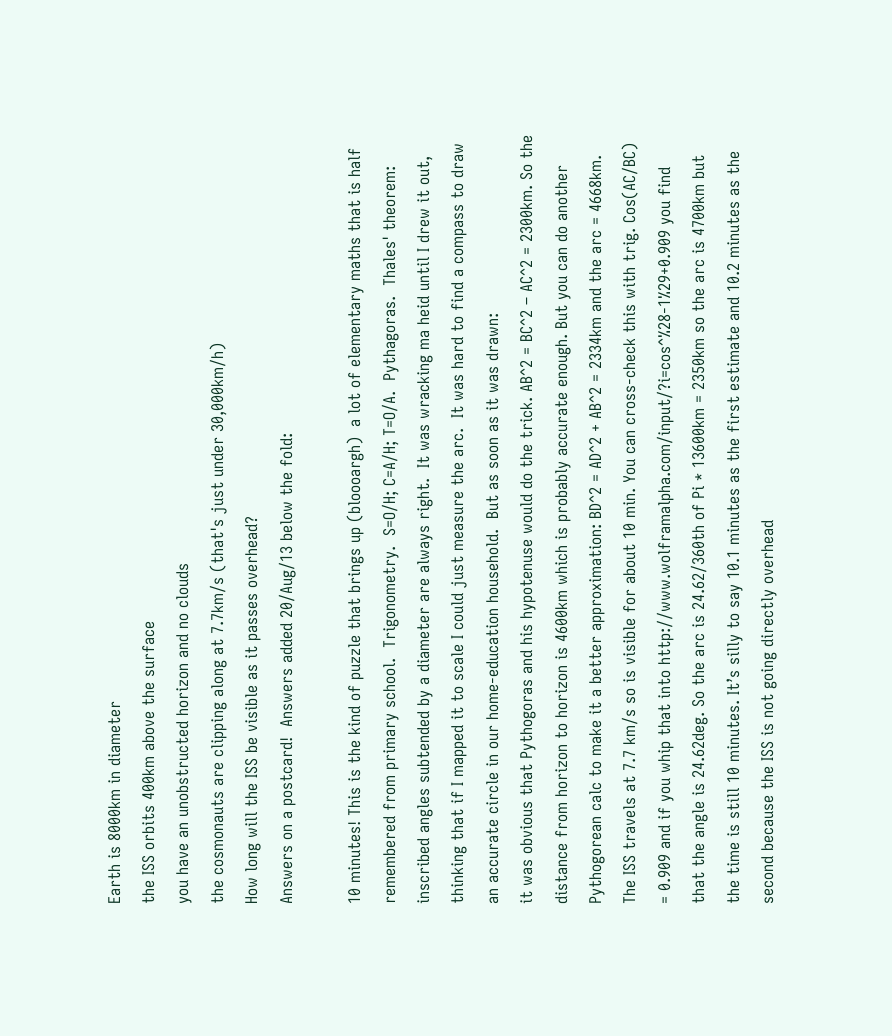Earth is 8000km in diameter
the ISS orbits 400km above the surface
you have an unobstructed horizon and no clouds
the cosmonauts are clipping along at 7.7km/s (that's just under 30,000km/h)
How long will the ISS be visible as it passes overhead?
Answers on a postcard!  Answers added 20/Aug/13 below the fold:

10 minutes! This is the kind of puzzle that brings up (bloooargh)  a lot of elementary maths that is half remembered from primary school.  Trigonometry.  S=O/H; C=A/H; T=O/A.  Pythagoras.  Thales' theorem: inscribed angles subtended by a diameter are always right.  It was wracking ma heid until I drew it out, thinking that if I mapped it to scale I could just measure the arc.  It was hard to find a compass to draw an accurate circle in our home-education household.  But as soon as it was drawn:
it was obvious that Pythogoras and his hypotenuse would do the trick. AB^2 = BC^2 – AC^2 = 2300km. So the distance from horizon to horizon is 4600km which is probably accurate enough. But you can do another Pythogorean calc to make it a better approximation: BD^2 = AD^2 + AB^2 = 2334km and the arc = 4668km. The ISS travels at 7.7 km/s so is visible for about 10 min. You can cross-check this with trig. Cos(AC/BC) = 0.909 and if you whip that into http://www.wolframalpha.com/input/?i=cos^%28-1%29+0.909 you find that the angle is 24.62deg. So the arc is 24.62/360th of Pi * 13600km = 2350km so the arc is 4700km but the time is still 10 minutes. It’s silly to say 10.1 minutes as the first estimate and 10.2 minutes as the second because the ISS is not going directly overhead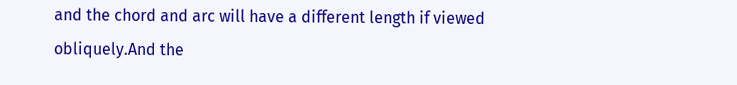and the chord and arc will have a different length if viewed obliquely.And the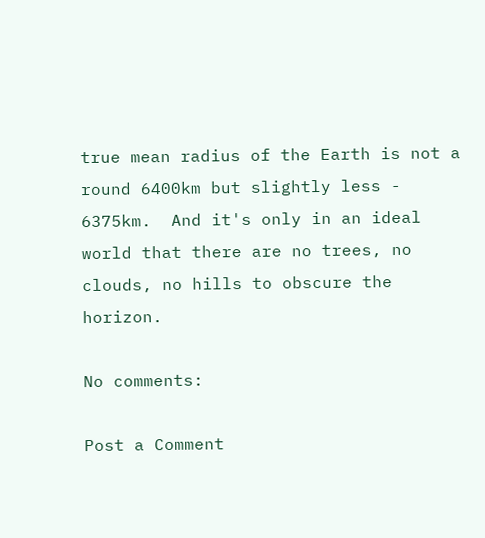true mean radius of the Earth is not a round 6400km but slightly less - 6375km.  And it's only in an ideal world that there are no trees, no clouds, no hills to obscure the horizon.

No comments:

Post a Comment